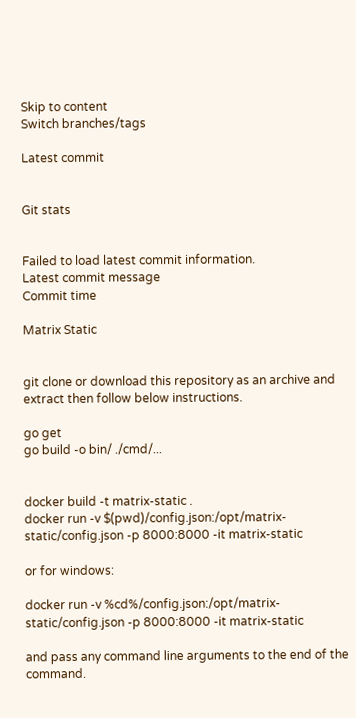Skip to content
Switch branches/tags

Latest commit


Git stats


Failed to load latest commit information.
Latest commit message
Commit time

Matrix Static


git clone or download this repository as an archive and extract then follow below instructions.

go get
go build -o bin/ ./cmd/...


docker build -t matrix-static .
docker run -v $(pwd)/config.json:/opt/matrix-static/config.json -p 8000:8000 -it matrix-static

or for windows:

docker run -v %cd%/config.json:/opt/matrix-static/config.json -p 8000:8000 -it matrix-static

and pass any command line arguments to the end of the command.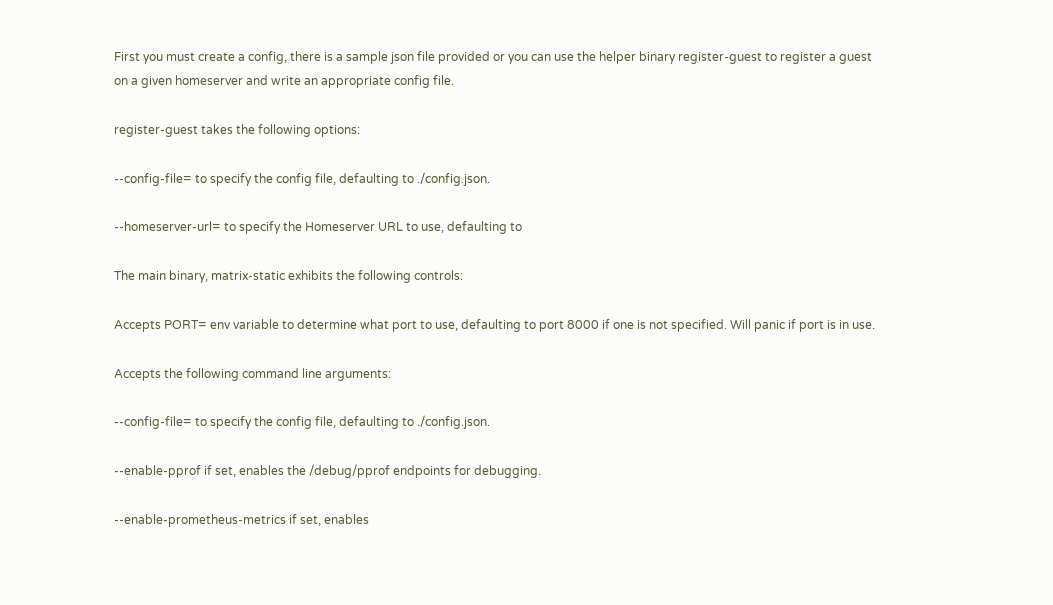First you must create a config, there is a sample json file provided or you can use the helper binary register-guest to register a guest on a given homeserver and write an appropriate config file.

register-guest takes the following options:

--config-file= to specify the config file, defaulting to ./config.json.

--homeserver-url= to specify the Homeserver URL to use, defaulting to

The main binary, matrix-static exhibits the following controls:

Accepts PORT= env variable to determine what port to use, defaulting to port 8000 if one is not specified. Will panic if port is in use.

Accepts the following command line arguments:

--config-file= to specify the config file, defaulting to ./config.json.

--enable-pprof if set, enables the /debug/pprof endpoints for debugging.

--enable-prometheus-metrics if set, enables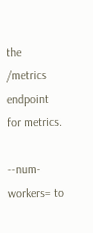the /metrics endpoint for metrics.

--num-workers= to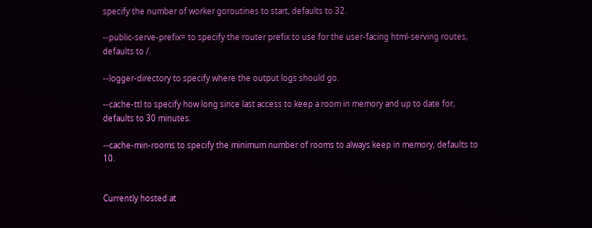specify the number of worker goroutines to start, defaults to 32.

--public-serve-prefix= to specify the router prefix to use for the user-facing html-serving routes, defaults to /.

--logger-directory to specify where the output logs should go.

--cache-ttl to specify how long since last access to keep a room in memory and up to date for, defaults to 30 minutes.

--cache-min-rooms to specify the minimum number of rooms to always keep in memory, defaults to 10.


Currently hosted at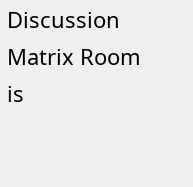Discussion Matrix Room is